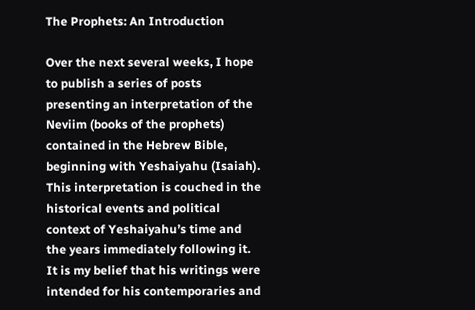The Prophets: An Introduction

Over the next several weeks, I hope to publish a series of posts presenting an interpretation of the Neviim (books of the prophets) contained in the Hebrew Bible, beginning with Yeshaiyahu (Isaiah).  This interpretation is couched in the historical events and political context of Yeshaiyahu’s time and the years immediately following it.  It is my belief that his writings were intended for his contemporaries and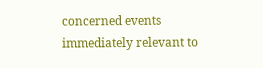concerned events immediately relevant to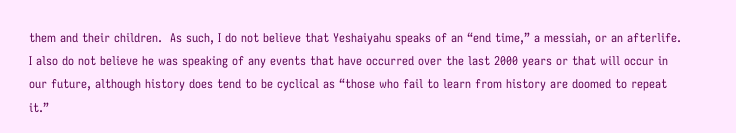them and their children.  As such, I do not believe that Yeshaiyahu speaks of an “end time,” a messiah, or an afterlife.  I also do not believe he was speaking of any events that have occurred over the last 2000 years or that will occur in our future, although history does tend to be cyclical as “those who fail to learn from history are doomed to repeat it.”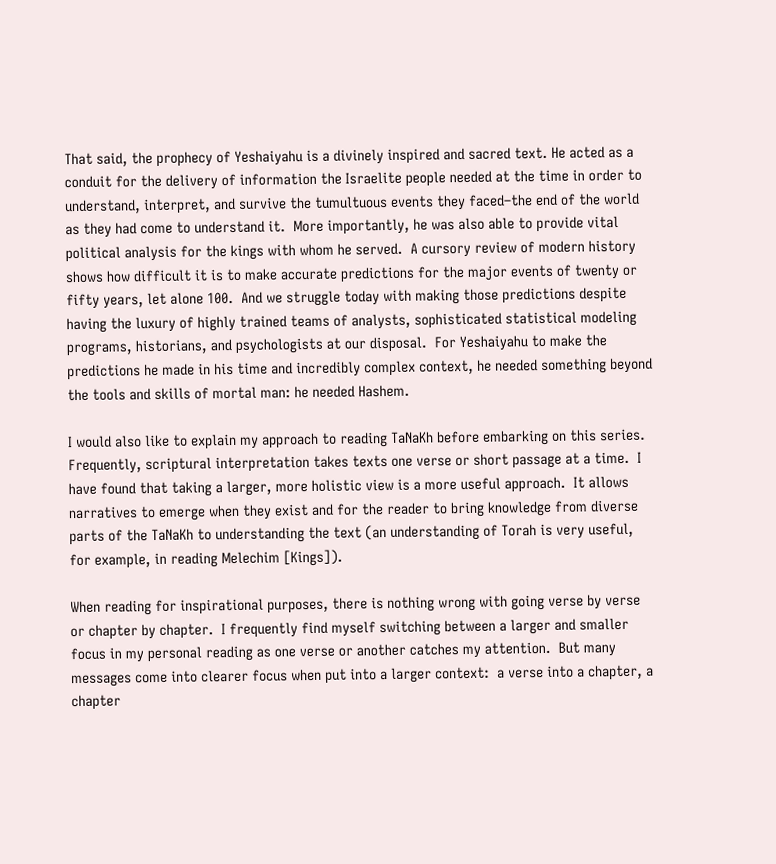That said, the prophecy of Yeshaiyahu is a divinely inspired and sacred text. He acted as a conduit for the delivery of information the Israelite people needed at the time in order to understand, interpret, and survive the tumultuous events they faced–the end of the world as they had come to understand it.  More importantly, he was also able to provide vital political analysis for the kings with whom he served.  A cursory review of modern history shows how difficult it is to make accurate predictions for the major events of twenty or fifty years, let alone 100.  And we struggle today with making those predictions despite having the luxury of highly trained teams of analysts, sophisticated statistical modeling programs, historians, and psychologists at our disposal.  For Yeshaiyahu to make the predictions he made in his time and incredibly complex context, he needed something beyond the tools and skills of mortal man: he needed Hashem.

I would also like to explain my approach to reading TaNaKh before embarking on this series.  Frequently, scriptural interpretation takes texts one verse or short passage at a time.  I have found that taking a larger, more holistic view is a more useful approach.  It allows narratives to emerge when they exist and for the reader to bring knowledge from diverse parts of the TaNaKh to understanding the text (an understanding of Torah is very useful, for example, in reading Melechim [Kings]).

When reading for inspirational purposes, there is nothing wrong with going verse by verse or chapter by chapter.  I frequently find myself switching between a larger and smaller focus in my personal reading as one verse or another catches my attention.  But many messages come into clearer focus when put into a larger context:  a verse into a chapter, a chapter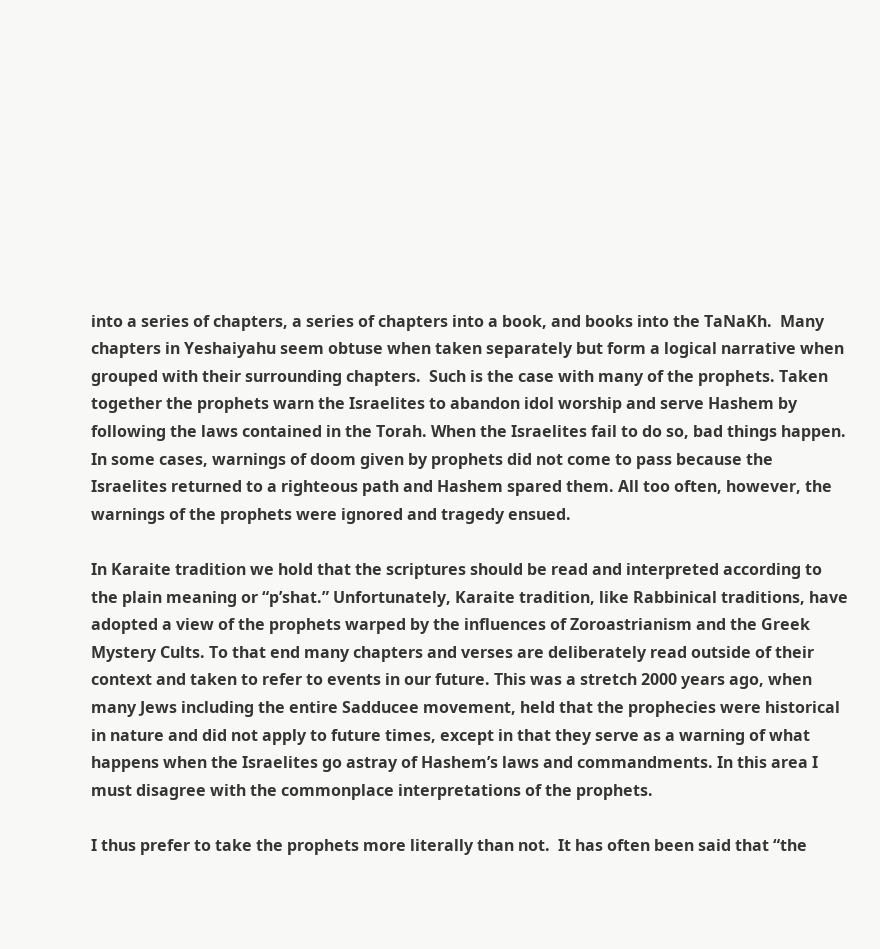into a series of chapters, a series of chapters into a book, and books into the TaNaKh.  Many chapters in Yeshaiyahu seem obtuse when taken separately but form a logical narrative when grouped with their surrounding chapters.  Such is the case with many of the prophets. Taken together the prophets warn the Israelites to abandon idol worship and serve Hashem by following the laws contained in the Torah. When the Israelites fail to do so, bad things happen. In some cases, warnings of doom given by prophets did not come to pass because the Israelites returned to a righteous path and Hashem spared them. All too often, however, the warnings of the prophets were ignored and tragedy ensued.

In Karaite tradition we hold that the scriptures should be read and interpreted according to the plain meaning or “p’shat.” Unfortunately, Karaite tradition, like Rabbinical traditions, have adopted a view of the prophets warped by the influences of Zoroastrianism and the Greek Mystery Cults. To that end many chapters and verses are deliberately read outside of their context and taken to refer to events in our future. This was a stretch 2000 years ago, when many Jews including the entire Sadducee movement, held that the prophecies were historical in nature and did not apply to future times, except in that they serve as a warning of what happens when the Israelites go astray of Hashem’s laws and commandments. In this area I must disagree with the commonplace interpretations of the prophets.

I thus prefer to take the prophets more literally than not.  It has often been said that “the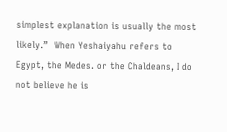simplest explanation is usually the most likely.”  When Yeshaiyahu refers to Egypt, the Medes. or the Chaldeans, I do not believe he is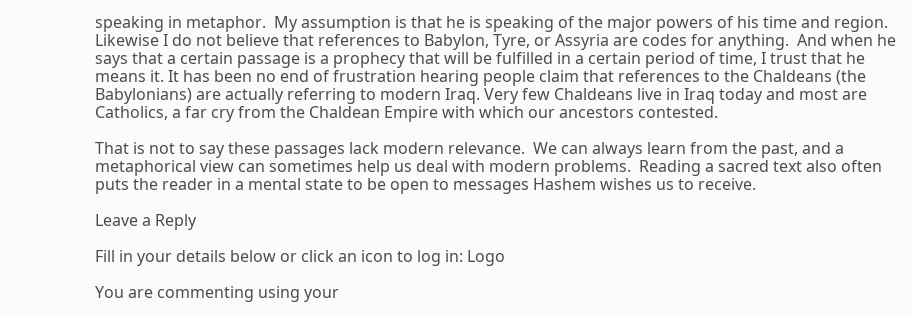speaking in metaphor.  My assumption is that he is speaking of the major powers of his time and region.  Likewise I do not believe that references to Babylon, Tyre, or Assyria are codes for anything.  And when he says that a certain passage is a prophecy that will be fulfilled in a certain period of time, I trust that he means it. It has been no end of frustration hearing people claim that references to the Chaldeans (the Babylonians) are actually referring to modern Iraq. Very few Chaldeans live in Iraq today and most are Catholics, a far cry from the Chaldean Empire with which our ancestors contested.

That is not to say these passages lack modern relevance.  We can always learn from the past, and a metaphorical view can sometimes help us deal with modern problems.  Reading a sacred text also often puts the reader in a mental state to be open to messages Hashem wishes us to receive.

Leave a Reply

Fill in your details below or click an icon to log in: Logo

You are commenting using your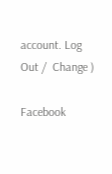account. Log Out /  Change )

Facebook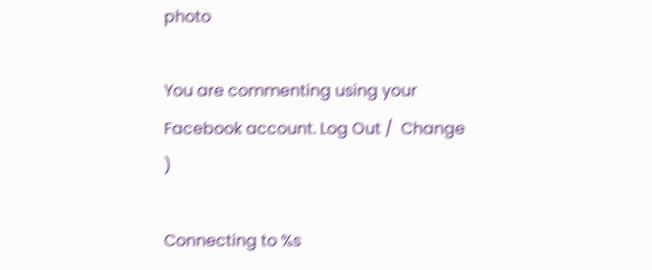photo

You are commenting using your Facebook account. Log Out /  Change )

Connecting to %s